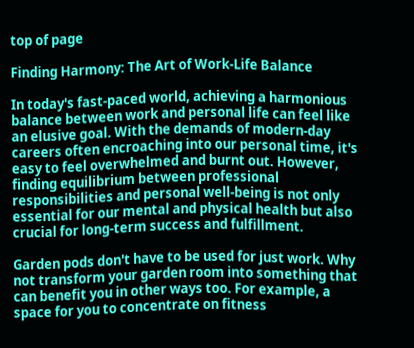top of page

Finding Harmony: The Art of Work-Life Balance

In today's fast-paced world, achieving a harmonious balance between work and personal life can feel like an elusive goal. With the demands of modern-day careers often encroaching into our personal time, it's easy to feel overwhelmed and burnt out. However, finding equilibrium between professional responsibilities and personal well-being is not only essential for our mental and physical health but also crucial for long-term success and fulfillment.

Garden pods don't have to be used for just work. Why not transform your garden room into something that can benefit you in other ways too. For example, a space for you to concentrate on fitness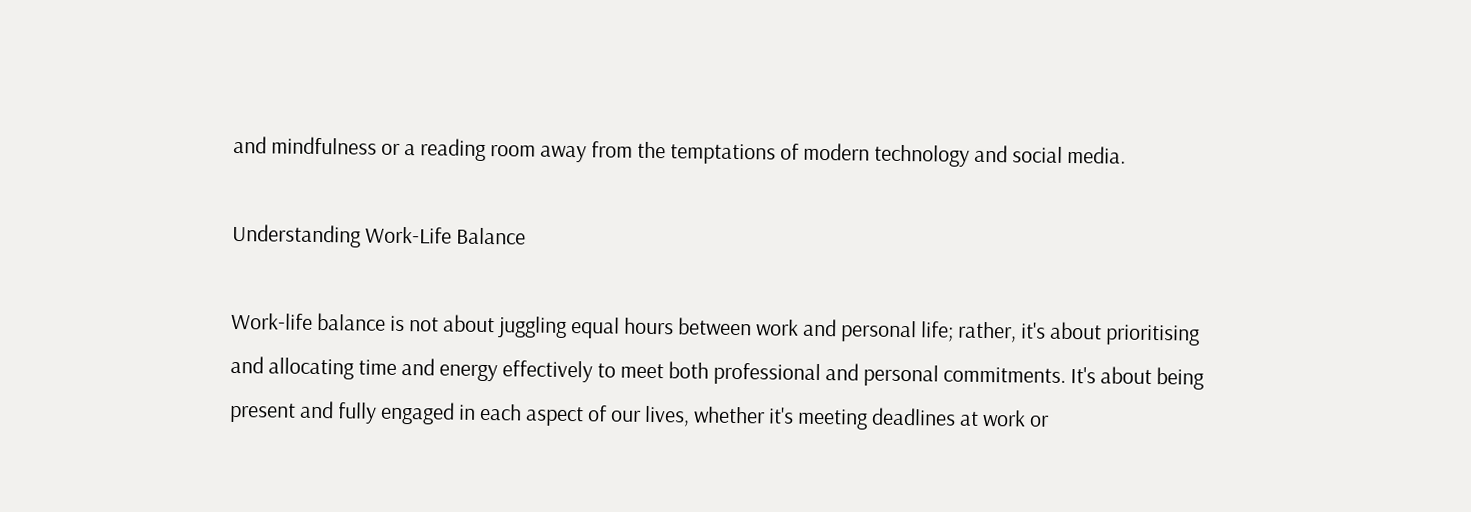and mindfulness or a reading room away from the temptations of modern technology and social media.

Understanding Work-Life Balance

Work-life balance is not about juggling equal hours between work and personal life; rather, it's about prioritising and allocating time and energy effectively to meet both professional and personal commitments. It's about being present and fully engaged in each aspect of our lives, whether it's meeting deadlines at work or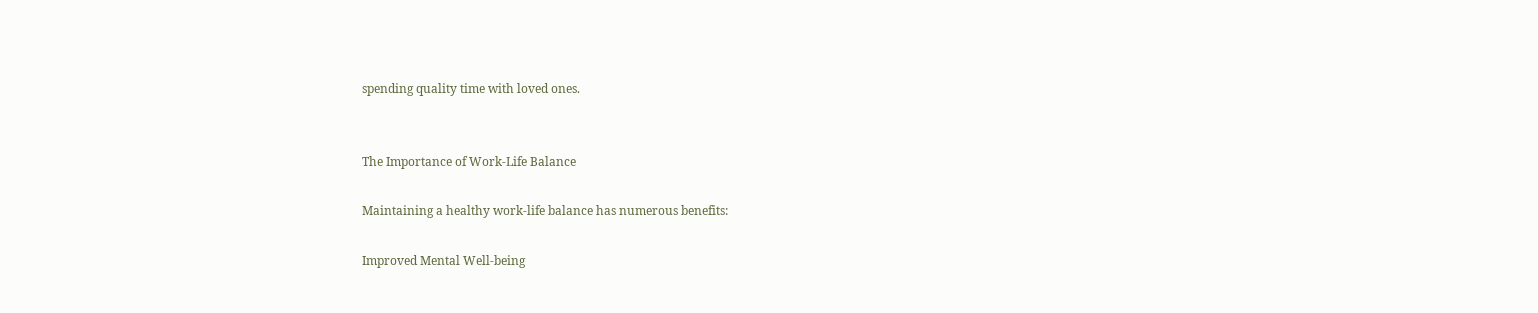spending quality time with loved ones.


The Importance of Work-Life Balance

Maintaining a healthy work-life balance has numerous benefits:

Improved Mental Well-being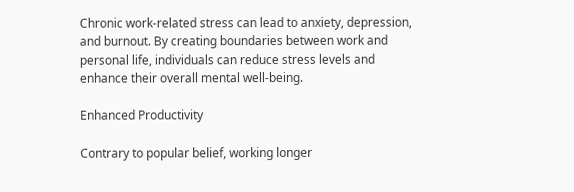Chronic work-related stress can lead to anxiety, depression, and burnout. By creating boundaries between work and personal life, individuals can reduce stress levels and enhance their overall mental well-being.

Enhanced Productivity

Contrary to popular belief, working longer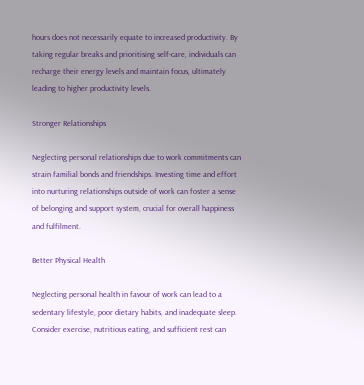hours does not necessarily equate to increased productivity. By taking regular breaks and prioritising self-care, individuals can recharge their energy levels and maintain focus, ultimately leading to higher productivity levels.

Stronger Relationships

Neglecting personal relationships due to work commitments can strain familial bonds and friendships. Investing time and effort into nurturing relationships outside of work can foster a sense of belonging and support system, crucial for overall happiness and fulfilment.

Better Physical Health

Neglecting personal health in favour of work can lead to a sedentary lifestyle, poor dietary habits, and inadequate sleep. Consider exercise, nutritious eating, and sufficient rest can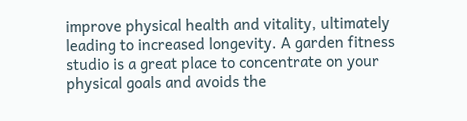improve physical health and vitality, ultimately leading to increased longevity. A garden fitness studio is a great place to concentrate on your physical goals and avoids the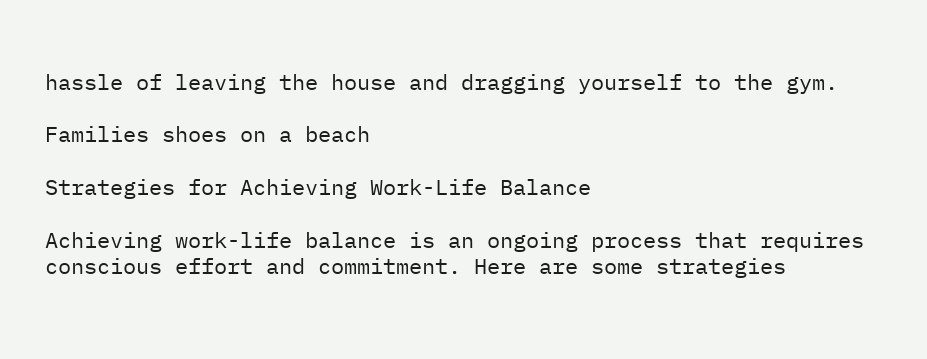hassle of leaving the house and dragging yourself to the gym.

Families shoes on a beach

Strategies for Achieving Work-Life Balance

Achieving work-life balance is an ongoing process that requires conscious effort and commitment. Here are some strategies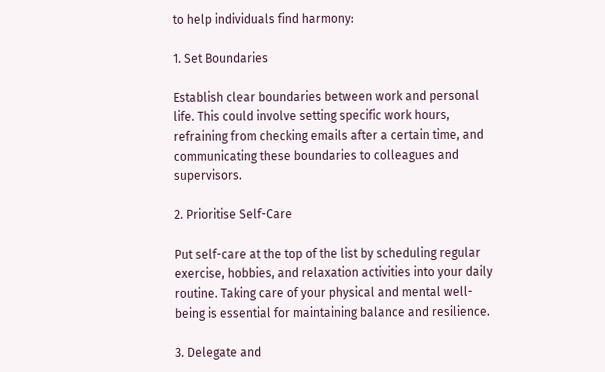to help individuals find harmony:

1. Set Boundaries

Establish clear boundaries between work and personal life. This could involve setting specific work hours, refraining from checking emails after a certain time, and communicating these boundaries to colleagues and supervisors.

2. Prioritise Self-Care

Put self-care at the top of the list by scheduling regular exercise, hobbies, and relaxation activities into your daily routine. Taking care of your physical and mental well-being is essential for maintaining balance and resilience.

3. Delegate and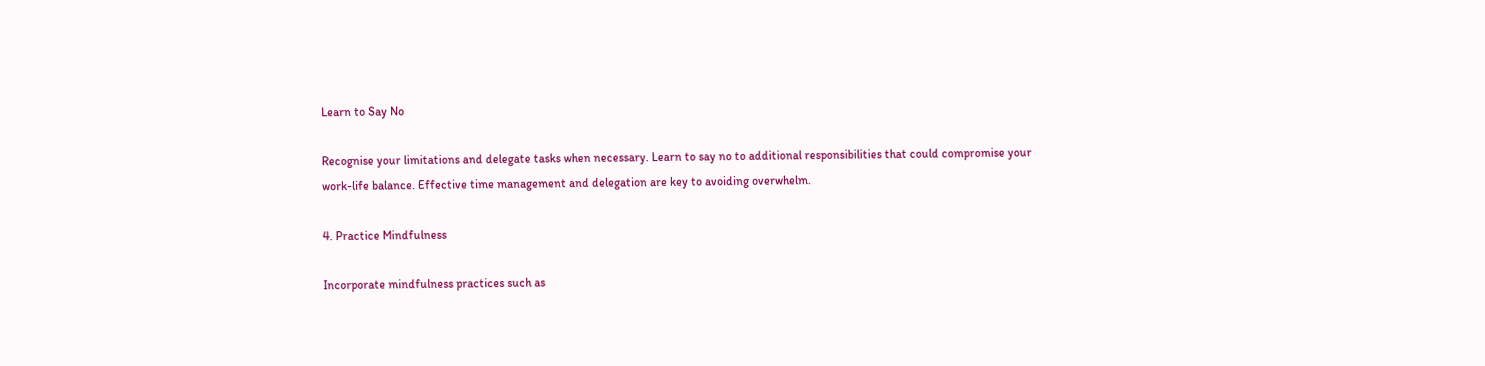Learn to Say No

Recognise your limitations and delegate tasks when necessary. Learn to say no to additional responsibilities that could compromise your work-life balance. Effective time management and delegation are key to avoiding overwhelm.

4. Practice Mindfulness

Incorporate mindfulness practices such as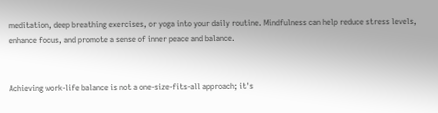meditation, deep breathing exercises, or yoga into your daily routine. Mindfulness can help reduce stress levels, enhance focus, and promote a sense of inner peace and balance.


Achieving work-life balance is not a one-size-fits-all approach; it's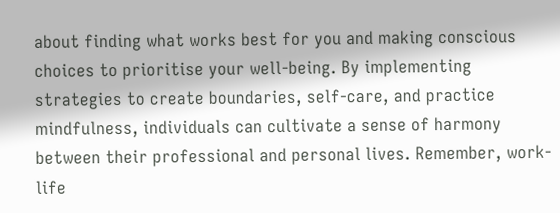about finding what works best for you and making conscious choices to prioritise your well-being. By implementing strategies to create boundaries, self-care, and practice mindfulness, individuals can cultivate a sense of harmony between their professional and personal lives. Remember, work-life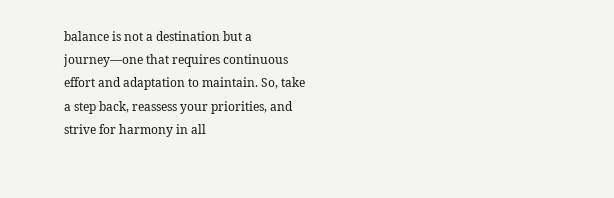balance is not a destination but a journey—one that requires continuous effort and adaptation to maintain. So, take a step back, reassess your priorities, and strive for harmony in all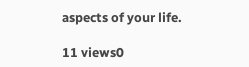aspects of your life.

11 views0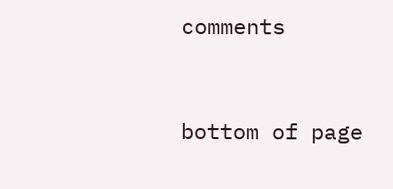comments


bottom of page